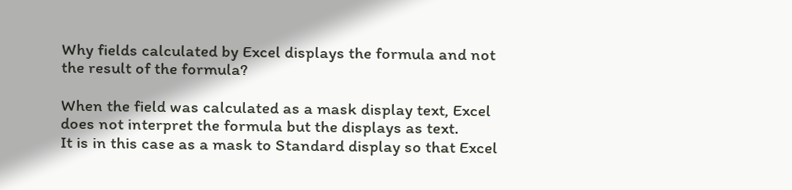Why fields calculated by Excel displays the formula and not the result of the formula?

When the field was calculated as a mask display text, Excel does not interpret the formula but the displays as text.
It is in this case as a mask to Standard display so that Excel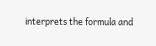interprets the formula and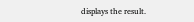displays the result.